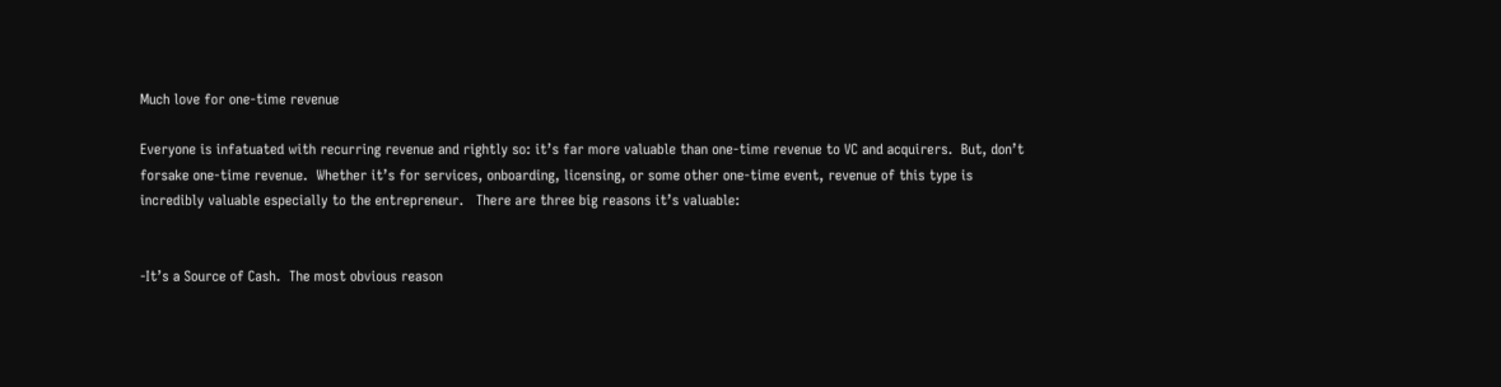Much love for one-time revenue

Everyone is infatuated with recurring revenue and rightly so: it’s far more valuable than one-time revenue to VC and acquirers.  But, don’t forsake one-time revenue.  Whether it’s for services, onboarding, licensing, or some other one-time event, revenue of this type is incredibly valuable especially to the entrepreneur.   There are three big reasons it’s valuable:


-It’s a Source of Cash.  The most obvious reason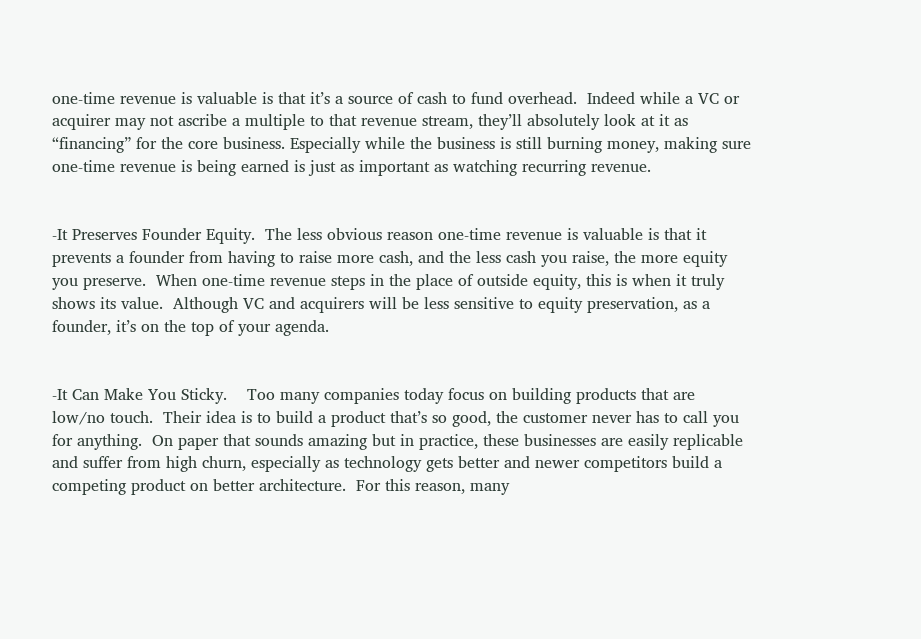one-time revenue is valuable is that it’s a source of cash to fund overhead.  Indeed while a VC or acquirer may not ascribe a multiple to that revenue stream, they’ll absolutely look at it as “financing” for the core business. Especially while the business is still burning money, making sure one-time revenue is being earned is just as important as watching recurring revenue.


-It Preserves Founder Equity.  The less obvious reason one-time revenue is valuable is that it prevents a founder from having to raise more cash, and the less cash you raise, the more equity you preserve.  When one-time revenue steps in the place of outside equity, this is when it truly shows its value.  Although VC and acquirers will be less sensitive to equity preservation, as a founder, it’s on the top of your agenda.


-It Can Make You Sticky.    Too many companies today focus on building products that are low/no touch.  Their idea is to build a product that’s so good, the customer never has to call you for anything.  On paper that sounds amazing but in practice, these businesses are easily replicable and suffer from high churn, especially as technology gets better and newer competitors build a competing product on better architecture.  For this reason, many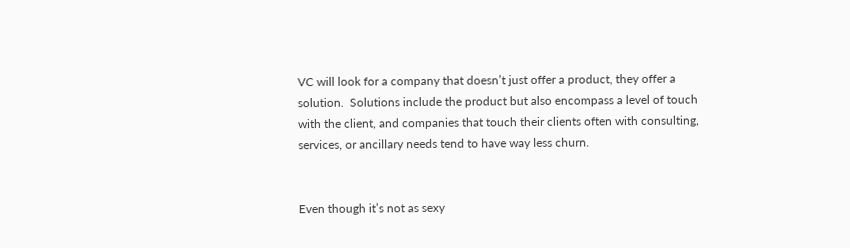VC will look for a company that doesn’t just offer a product, they offer a solution.  Solutions include the product but also encompass a level of touch with the client, and companies that touch their clients often with consulting, services, or ancillary needs tend to have way less churn.


Even though it’s not as sexy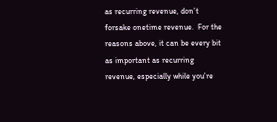as recurring revenue, don’t forsake onetime revenue.  For the reasons above, it can be every bit as important as recurring revenue, especially while you’re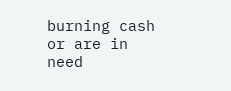burning cash or are in need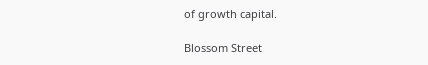of growth capital.

Blossom Street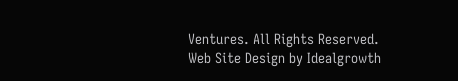Ventures. All Rights Reserved.
Web Site Design by Idealgrowth